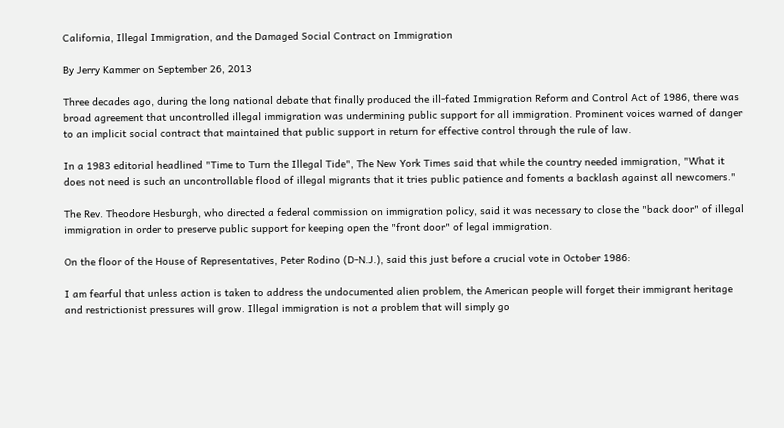California, Illegal Immigration, and the Damaged Social Contract on Immigration

By Jerry Kammer on September 26, 2013

Three decades ago, during the long national debate that finally produced the ill-fated Immigration Reform and Control Act of 1986, there was broad agreement that uncontrolled illegal immigration was undermining public support for all immigration. Prominent voices warned of danger to an implicit social contract that maintained that public support in return for effective control through the rule of law.

In a 1983 editorial headlined "Time to Turn the Illegal Tide", The New York Times said that while the country needed immigration, "What it does not need is such an uncontrollable flood of illegal migrants that it tries public patience and foments a backlash against all newcomers."

The Rev. Theodore Hesburgh, who directed a federal commission on immigration policy, said it was necessary to close the "back door" of illegal immigration in order to preserve public support for keeping open the "front door" of legal immigration.

On the floor of the House of Representatives, Peter Rodino (D-N.J.), said this just before a crucial vote in October 1986:

I am fearful that unless action is taken to address the undocumented alien problem, the American people will forget their immigrant heritage and restrictionist pressures will grow. Illegal immigration is not a problem that will simply go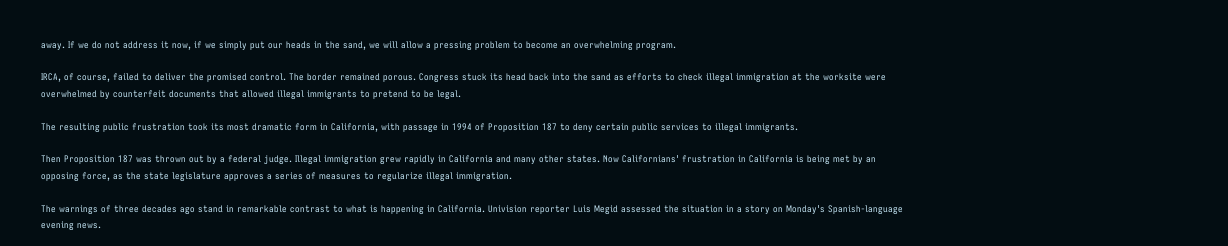away. If we do not address it now, if we simply put our heads in the sand, we will allow a pressing problem to become an overwhelming program.

IRCA, of course, failed to deliver the promised control. The border remained porous. Congress stuck its head back into the sand as efforts to check illegal immigration at the worksite were overwhelmed by counterfeit documents that allowed illegal immigrants to pretend to be legal.

The resulting public frustration took its most dramatic form in California, with passage in 1994 of Proposition 187 to deny certain public services to illegal immigrants.

Then Proposition 187 was thrown out by a federal judge. Illegal immigration grew rapidly in California and many other states. Now Californians' frustration in California is being met by an opposing force, as the state legislature approves a series of measures to regularize illegal immigration.

The warnings of three decades ago stand in remarkable contrast to what is happening in California. Univision reporter Luis Megid assessed the situation in a story on Monday's Spanish-language evening news.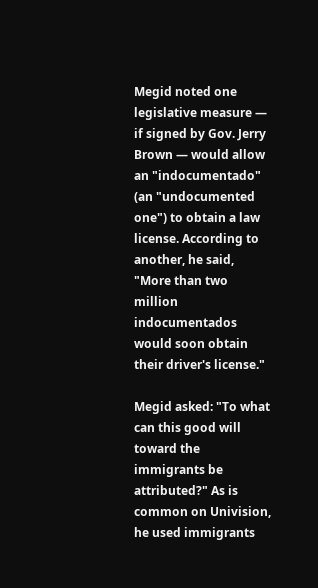Megid noted one legislative measure — if signed by Gov. Jerry Brown — would allow an "indocumentado" (an "undocumented one") to obtain a law license. According to another, he said, "More than two million indocumentados would soon obtain their driver's license."

Megid asked: "To what can this good will toward the immigrants be attributed?" As is common on Univision, he used immigrants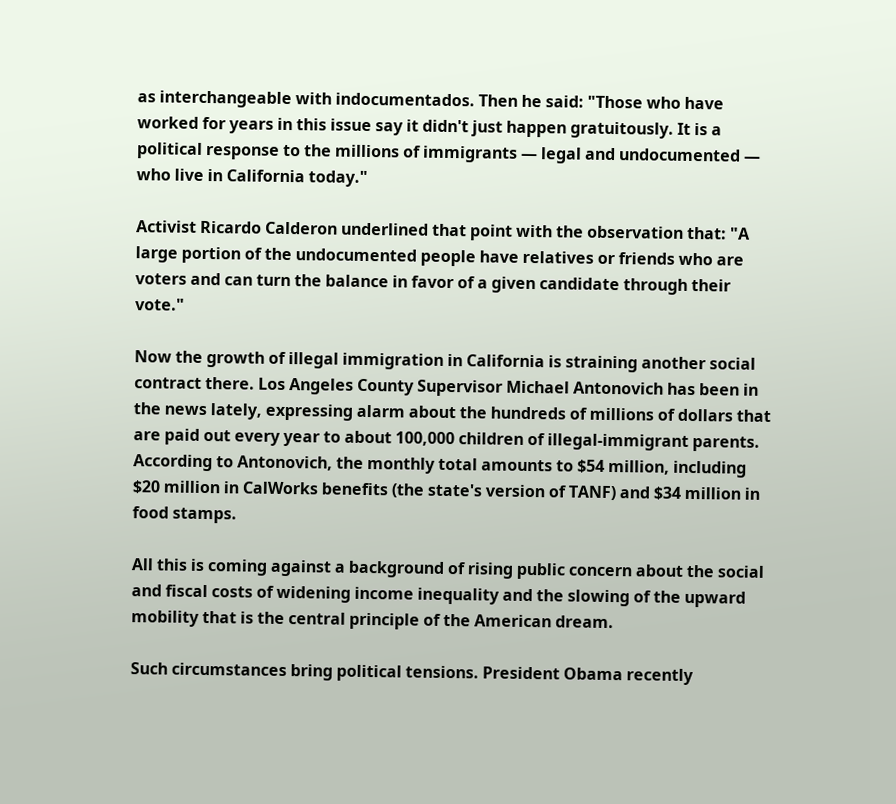as interchangeable with indocumentados. Then he said: "Those who have worked for years in this issue say it didn't just happen gratuitously. It is a political response to the millions of immigrants — legal and undocumented — who live in California today."

Activist Ricardo Calderon underlined that point with the observation that: "A large portion of the undocumented people have relatives or friends who are voters and can turn the balance in favor of a given candidate through their vote."

Now the growth of illegal immigration in California is straining another social contract there. Los Angeles County Supervisor Michael Antonovich has been in the news lately, expressing alarm about the hundreds of millions of dollars that are paid out every year to about 100,000 children of illegal-immigrant parents. According to Antonovich, the monthly total amounts to $54 million, including $20 million in CalWorks benefits (the state's version of TANF) and $34 million in food stamps.

All this is coming against a background of rising public concern about the social and fiscal costs of widening income inequality and the slowing of the upward mobility that is the central principle of the American dream.

Such circumstances bring political tensions. President Obama recently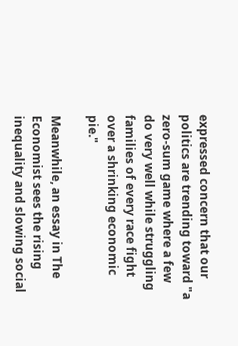expressed concern that our politics are trending toward "a zero-sum game where a few do very well while struggling families of every race fight over a shrinking economic pie."

Meanwhile, an essay in The Economist sees the rising inequality and slowing social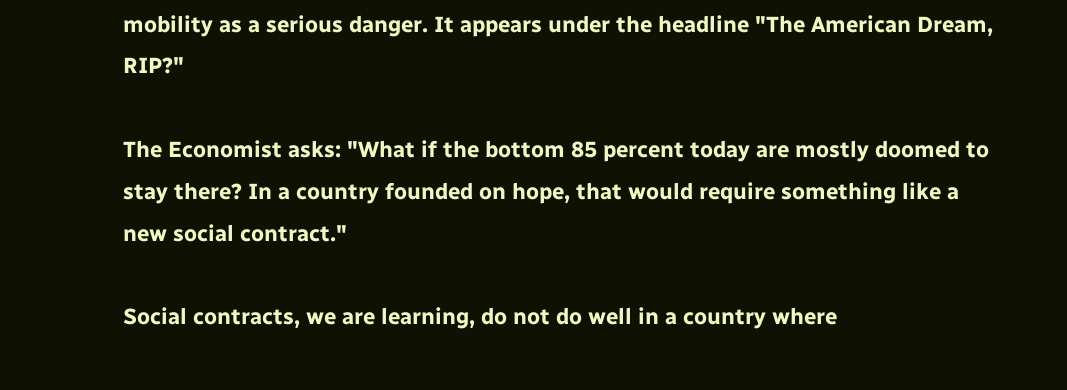mobility as a serious danger. It appears under the headline "The American Dream, RIP?"

The Economist asks: "What if the bottom 85 percent today are mostly doomed to stay there? In a country founded on hope, that would require something like a new social contract."

Social contracts, we are learning, do not do well in a country where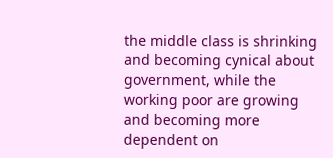the middle class is shrinking and becoming cynical about government, while the working poor are growing and becoming more dependent on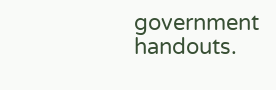government handouts.